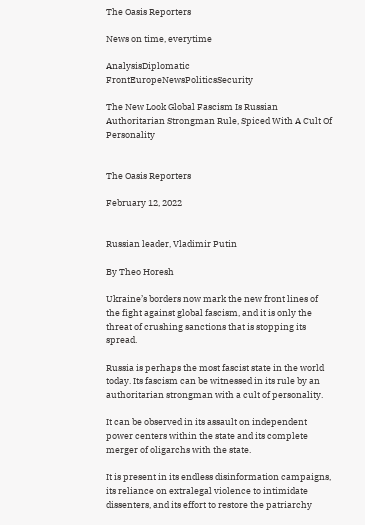The Oasis Reporters

News on time, everytime

AnalysisDiplomatic FrontEuropeNewsPoliticsSecurity

The New Look Global Fascism Is Russian Authoritarian Strongman Rule, Spiced With A Cult Of Personality


The Oasis Reporters

February 12, 2022


Russian leader, Vladimir Putin

By Theo Horesh

Ukraine’s borders now mark the new front lines of the fight against global fascism, and it is only the threat of crushing sanctions that is stopping its spread.

Russia is perhaps the most fascist state in the world today. Its fascism can be witnessed in its rule by an authoritarian strongman with a cult of personality.

It can be observed in its assault on independent power centers within the state and its complete merger of oligarchs with the state.

It is present in its endless disinformation campaigns, its reliance on extralegal violence to intimidate dissenters, and its effort to restore the patriarchy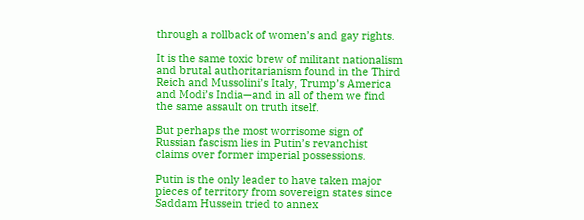through a rollback of women’s and gay rights.

It is the same toxic brew of militant nationalism and brutal authoritarianism found in the Third Reich and Mussolini’s Italy, Trump’s America and Modi’s India—and in all of them we find the same assault on truth itself.

But perhaps the most worrisome sign of Russian fascism lies in Putin’s revanchist claims over former imperial possessions.

Putin is the only leader to have taken major pieces of territory from sovereign states since Saddam Hussein tried to annex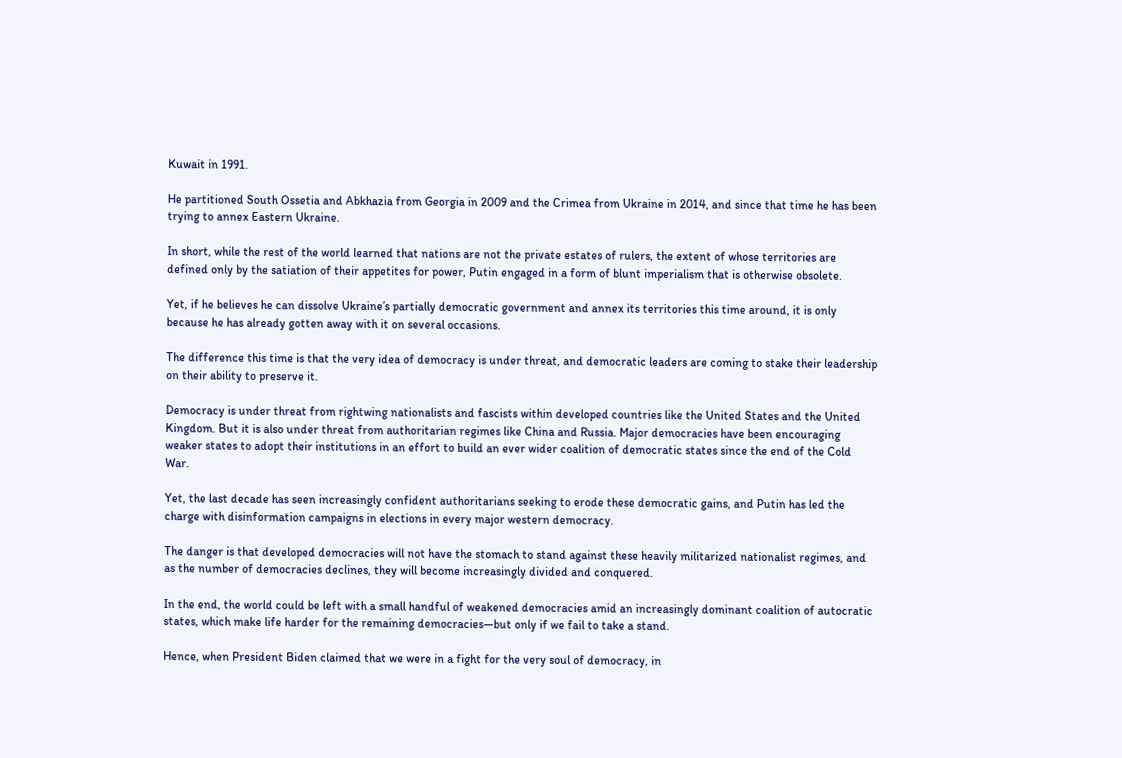Kuwait in 1991.

He partitioned South Ossetia and Abkhazia from Georgia in 2009 and the Crimea from Ukraine in 2014, and since that time he has been trying to annex Eastern Ukraine.

In short, while the rest of the world learned that nations are not the private estates of rulers, the extent of whose territories are defined only by the satiation of their appetites for power, Putin engaged in a form of blunt imperialism that is otherwise obsolete.

Yet, if he believes he can dissolve Ukraine’s partially democratic government and annex its territories this time around, it is only because he has already gotten away with it on several occasions.

The difference this time is that the very idea of democracy is under threat, and democratic leaders are coming to stake their leadership on their ability to preserve it.

Democracy is under threat from rightwing nationalists and fascists within developed countries like the United States and the United Kingdom. But it is also under threat from authoritarian regimes like China and Russia. Major democracies have been encouraging weaker states to adopt their institutions in an effort to build an ever wider coalition of democratic states since the end of the Cold War.

Yet, the last decade has seen increasingly confident authoritarians seeking to erode these democratic gains, and Putin has led the charge with disinformation campaigns in elections in every major western democracy.

The danger is that developed democracies will not have the stomach to stand against these heavily militarized nationalist regimes, and as the number of democracies declines, they will become increasingly divided and conquered.

In the end, the world could be left with a small handful of weakened democracies amid an increasingly dominant coalition of autocratic states, which make life harder for the remaining democracies—but only if we fail to take a stand.

Hence, when President Biden claimed that we were in a fight for the very soul of democracy, in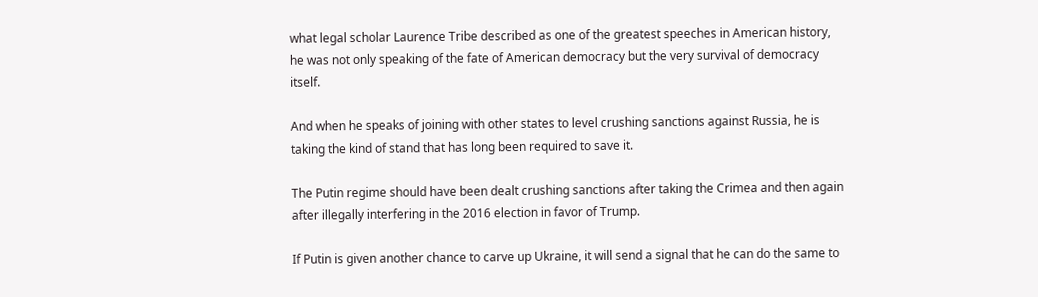what legal scholar Laurence Tribe described as one of the greatest speeches in American history, he was not only speaking of the fate of American democracy but the very survival of democracy itself.

And when he speaks of joining with other states to level crushing sanctions against Russia, he is taking the kind of stand that has long been required to save it.

The Putin regime should have been dealt crushing sanctions after taking the Crimea and then again after illegally interfering in the 2016 election in favor of Trump.

If Putin is given another chance to carve up Ukraine, it will send a signal that he can do the same to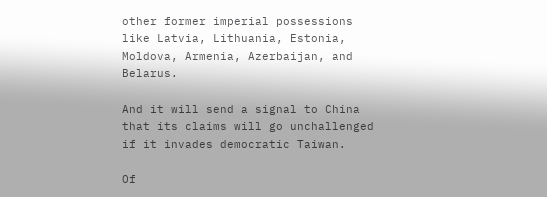other former imperial possessions like Latvia, Lithuania, Estonia, Moldova, Armenia, Azerbaijan, and Belarus.

And it will send a signal to China that its claims will go unchallenged if it invades democratic Taiwan.

Of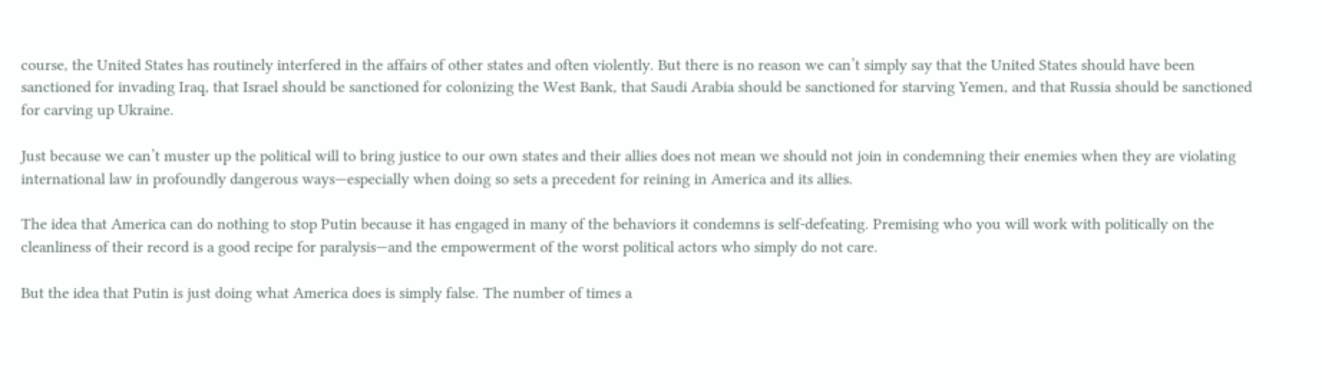course, the United States has routinely interfered in the affairs of other states and often violently. But there is no reason we can’t simply say that the United States should have been sanctioned for invading Iraq, that Israel should be sanctioned for colonizing the West Bank, that Saudi Arabia should be sanctioned for starving Yemen, and that Russia should be sanctioned for carving up Ukraine.

Just because we can’t muster up the political will to bring justice to our own states and their allies does not mean we should not join in condemning their enemies when they are violating international law in profoundly dangerous ways—especially when doing so sets a precedent for reining in America and its allies.

The idea that America can do nothing to stop Putin because it has engaged in many of the behaviors it condemns is self-defeating. Premising who you will work with politically on the cleanliness of their record is a good recipe for paralysis—and the empowerment of the worst political actors who simply do not care.

But the idea that Putin is just doing what America does is simply false. The number of times a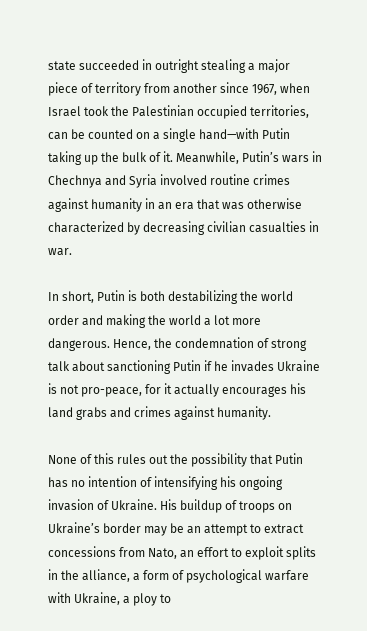state succeeded in outright stealing a major piece of territory from another since 1967, when Israel took the Palestinian occupied territories, can be counted on a single hand—with Putin taking up the bulk of it. Meanwhile, Putin’s wars in Chechnya and Syria involved routine crimes against humanity in an era that was otherwise characterized by decreasing civilian casualties in war.

In short, Putin is both destabilizing the world order and making the world a lot more dangerous. Hence, the condemnation of strong talk about sanctioning Putin if he invades Ukraine is not pro-peace, for it actually encourages his land grabs and crimes against humanity.

None of this rules out the possibility that Putin has no intention of intensifying his ongoing invasion of Ukraine. His buildup of troops on Ukraine’s border may be an attempt to extract concessions from Nato, an effort to exploit splits in the alliance, a form of psychological warfare with Ukraine, a ploy to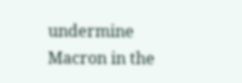undermine Macron in the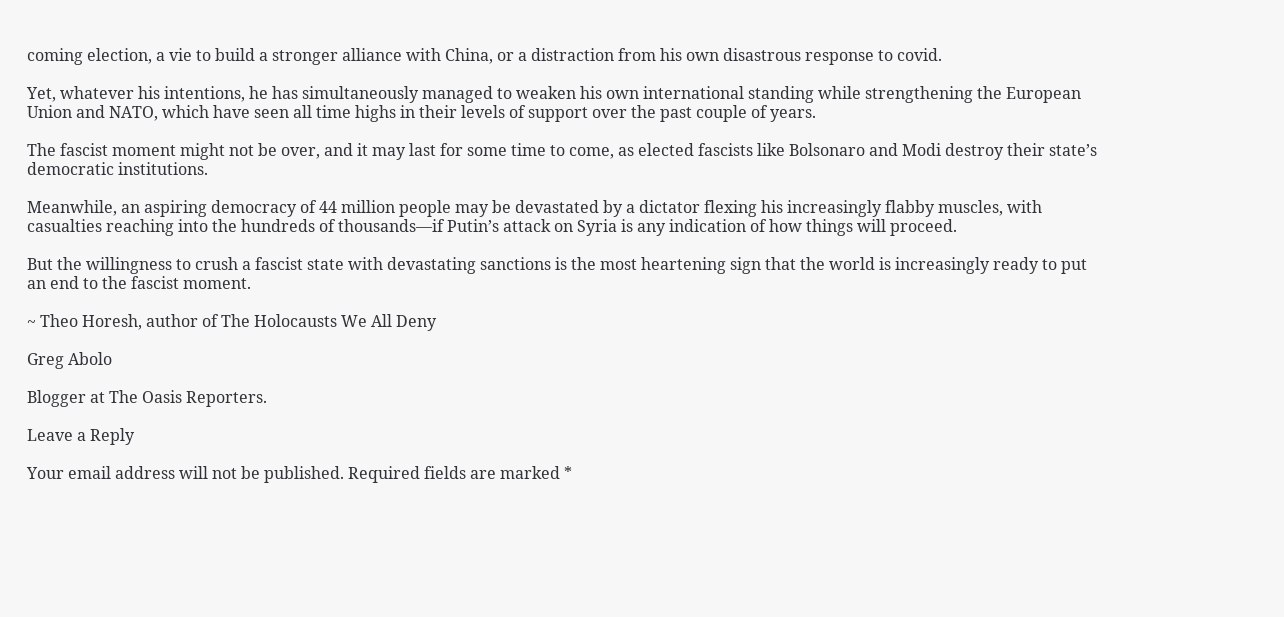coming election, a vie to build a stronger alliance with China, or a distraction from his own disastrous response to covid.

Yet, whatever his intentions, he has simultaneously managed to weaken his own international standing while strengthening the European Union and NATO, which have seen all time highs in their levels of support over the past couple of years.

The fascist moment might not be over, and it may last for some time to come, as elected fascists like Bolsonaro and Modi destroy their state’s democratic institutions.

Meanwhile, an aspiring democracy of 44 million people may be devastated by a dictator flexing his increasingly flabby muscles, with casualties reaching into the hundreds of thousands—if Putin’s attack on Syria is any indication of how things will proceed.

But the willingness to crush a fascist state with devastating sanctions is the most heartening sign that the world is increasingly ready to put an end to the fascist moment.

~ Theo Horesh, author of The Holocausts We All Deny

Greg Abolo

Blogger at The Oasis Reporters.

Leave a Reply

Your email address will not be published. Required fields are marked *